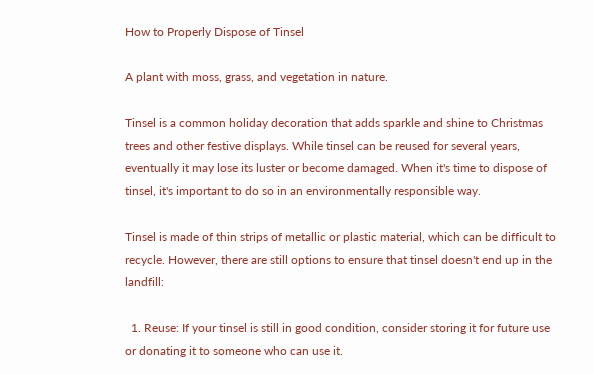How to Properly Dispose of Tinsel

A plant with moss, grass, and vegetation in nature.

Tinsel is a common holiday decoration that adds sparkle and shine to Christmas trees and other festive displays. While tinsel can be reused for several years, eventually it may lose its luster or become damaged. When it's time to dispose of tinsel, it's important to do so in an environmentally responsible way.

Tinsel is made of thin strips of metallic or plastic material, which can be difficult to recycle. However, there are still options to ensure that tinsel doesn't end up in the landfill:

  1. Reuse: If your tinsel is still in good condition, consider storing it for future use or donating it to someone who can use it.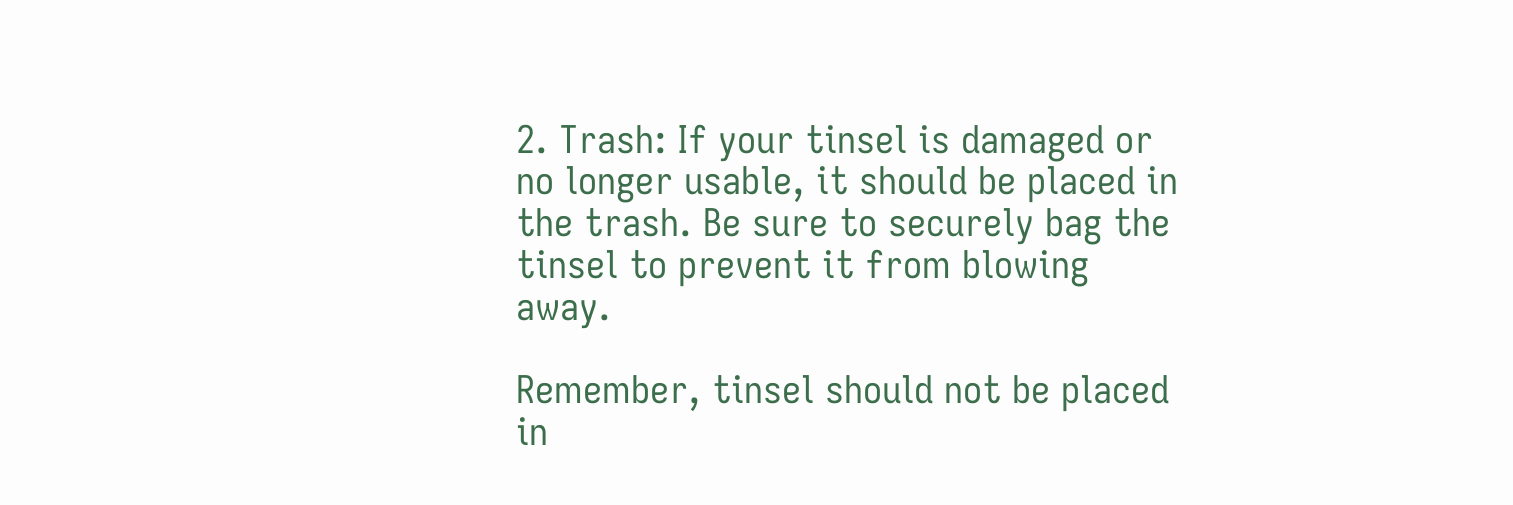2. Trash: If your tinsel is damaged or no longer usable, it should be placed in the trash. Be sure to securely bag the tinsel to prevent it from blowing away.

Remember, tinsel should not be placed in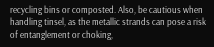recycling bins or composted. Also, be cautious when handling tinsel, as the metallic strands can pose a risk of entanglement or choking,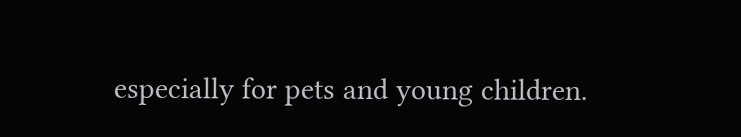especially for pets and young children.